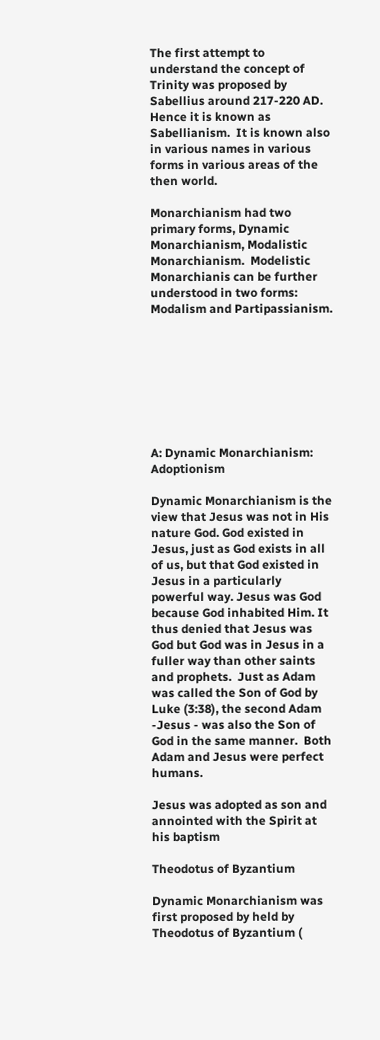The first attempt to understand the concept of Trinity was proposed by Sabellius around 217-220 AD.  Hence it is known as Sabellianism.  It is known also in various names in various forms in various areas of the then world.

Monarchianism had two primary forms, Dynamic Monarchianism, Modalistic Monarchianism.  Modelistic Monarchianis can be further understood in two forms: Modalism and Partipassianism.








A: Dynamic Monarchianism: Adoptionism

Dynamic Monarchianism is the view that Jesus was not in His nature God. God existed in Jesus, just as God exists in all of us, but that God existed in Jesus in a particularly powerful way. Jesus was God because God inhabited Him. It thus denied that Jesus was God but God was in Jesus in a fuller way than other saints and prophets.  Just as Adam was called the Son of God by Luke (3:38), the second Adam -Jesus - was also the Son of God in the same manner.  Both Adam and Jesus were perfect humans.

Jesus was adopted as son and annointed with the Spirit at his baptism

Theodotus of Byzantium

Dynamic Monarchianism was first proposed by held by Theodotus of Byzantium (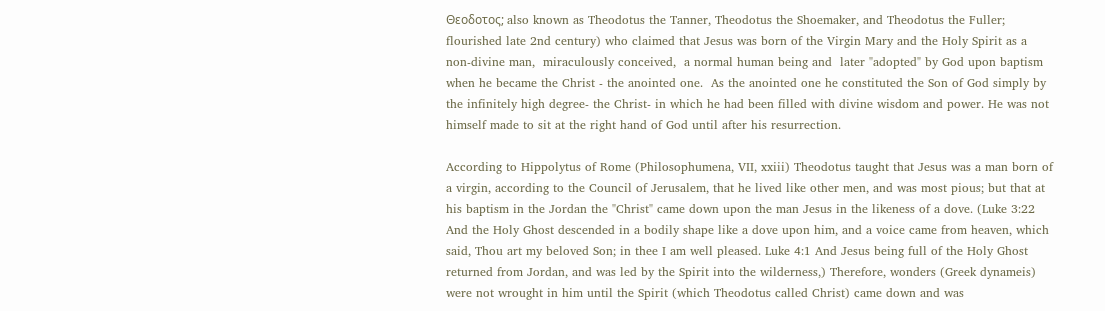Θεoδoτoς; also known as Theodotus the Tanner, Theodotus the Shoemaker, and Theodotus the Fuller; flourished late 2nd century) who claimed that Jesus was born of the Virgin Mary and the Holy Spirit as a non-divine man,  miraculously conceived,  a normal human being and  later "adopted" by God upon baptism when he became the Christ - the anointed one.  As the anointed one he constituted the Son of God simply by the infinitely high degree- the Christ- in which he had been filled with divine wisdom and power. He was not himself made to sit at the right hand of God until after his resurrection.

According to Hippolytus of Rome (Philosophumena, VII, xxiii) Theodotus taught that Jesus was a man born of a virgin, according to the Council of Jerusalem, that he lived like other men, and was most pious; but that at his baptism in the Jordan the "Christ" came down upon the man Jesus in the likeness of a dove. (Luke 3:22 And the Holy Ghost descended in a bodily shape like a dove upon him, and a voice came from heaven, which said, Thou art my beloved Son; in thee I am well pleased. Luke 4:1 And Jesus being full of the Holy Ghost returned from Jordan, and was led by the Spirit into the wilderness,) Therefore, wonders (Greek dynameis) were not wrought in him until the Spirit (which Theodotus called Christ) came down and was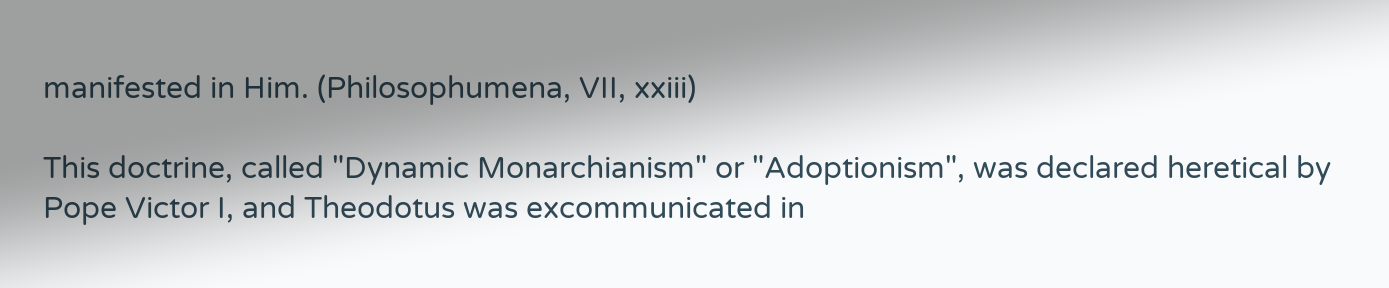manifested in Him. (Philosophumena, VII, xxiii)

This doctrine, called "Dynamic Monarchianism" or "Adoptionism", was declared heretical by Pope Victor I, and Theodotus was excommunicated in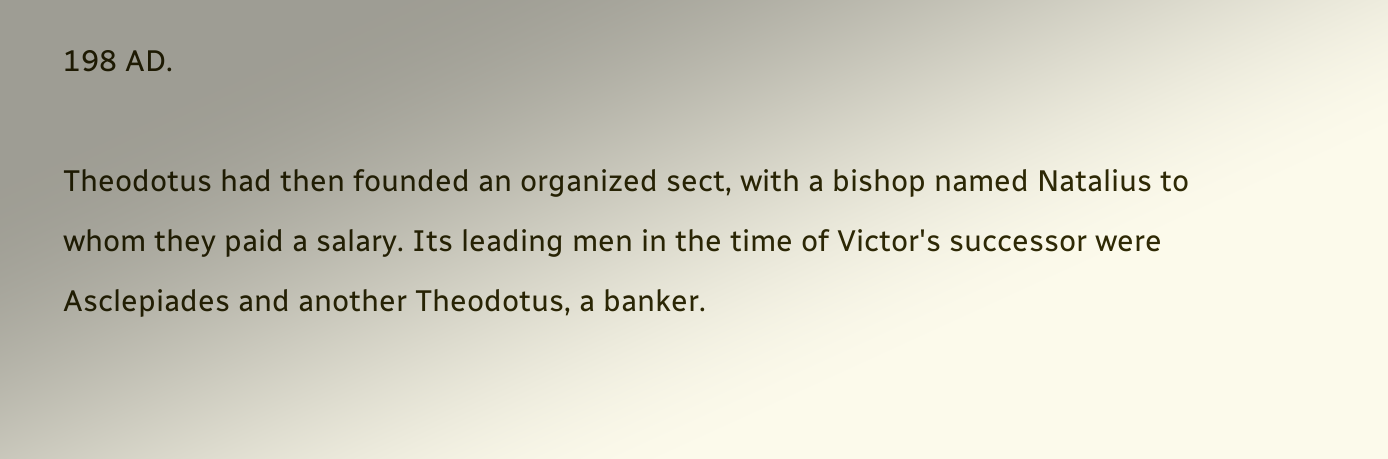198 AD.

Theodotus had then founded an organized sect, with a bishop named Natalius to whom they paid a salary. Its leading men in the time of Victor's successor were Asclepiades and another Theodotus, a banker.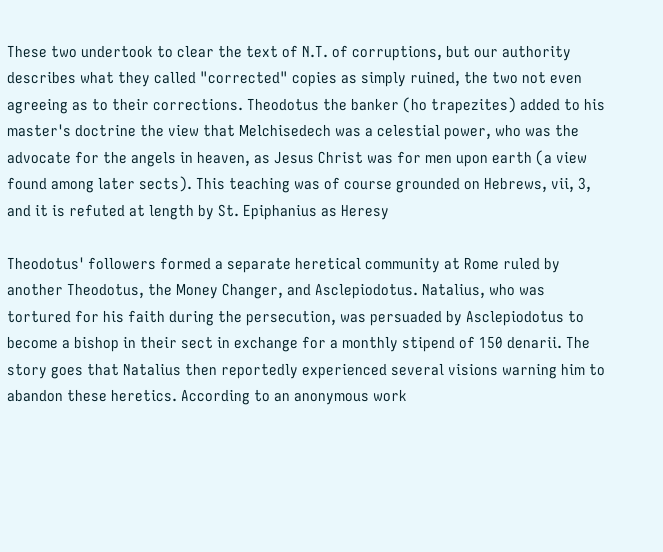These two undertook to clear the text of N.T. of corruptions, but our authority describes what they called "corrected" copies as simply ruined, the two not even agreeing as to their corrections. Theodotus the banker (ho trapezites) added to his master's doctrine the view that Melchisedech was a celestial power, who was the advocate for the angels in heaven, as Jesus Christ was for men upon earth (a view found among later sects). This teaching was of course grounded on Hebrews, vii, 3, and it is refuted at length by St. Epiphanius as Heresy

Theodotus' followers formed a separate heretical community at Rome ruled by another Theodotus, the Money Changer, and Asclepiodotus. Natalius, who was tortured for his faith during the persecution, was persuaded by Asclepiodotus to become a bishop in their sect in exchange for a monthly stipend of 150 denarii. The story goes that Natalius then reportedly experienced several visions warning him to abandon these heretics. According to an anonymous work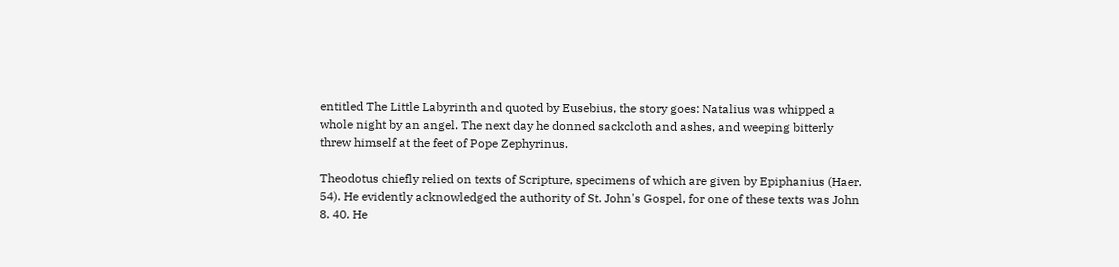entitled The Little Labyrinth and quoted by Eusebius, the story goes: Natalius was whipped a whole night by an angel. The next day he donned sackcloth and ashes, and weeping bitterly threw himself at the feet of Pope Zephyrinus.

Theodotus chiefly relied on texts of Scripture, specimens of which are given by Epiphanius (Haer. 54). He evidently acknowledged the authority of St. John's Gospel, for one of these texts was John 8. 40. He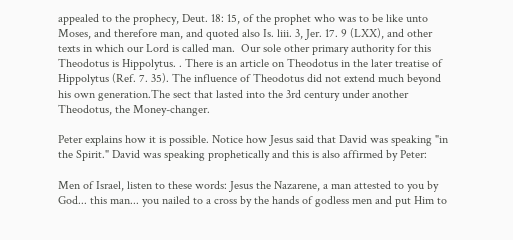appealed to the prophecy, Deut. 18: 15, of the prophet who was to be like unto Moses, and therefore man, and quoted also Is. liii. 3, Jer. 17. 9 (LXX), and other texts in which our Lord is called man.  Our sole other primary authority for this Theodotus is Hippolytus. . There is an article on Theodotus in the later treatise of Hippolytus (Ref. 7. 35). The influence of Theodotus did not extend much beyond his own generation.The sect that lasted into the 3rd century under another Theodotus, the Money-changer.

Peter explains how it is possible. Notice how Jesus said that David was speaking "in the Spirit." David was speaking prophetically and this is also affirmed by Peter:

Men of Israel, listen to these words: Jesus the Nazarene, a man attested to you by God... this man... you nailed to a cross by the hands of godless men and put Him to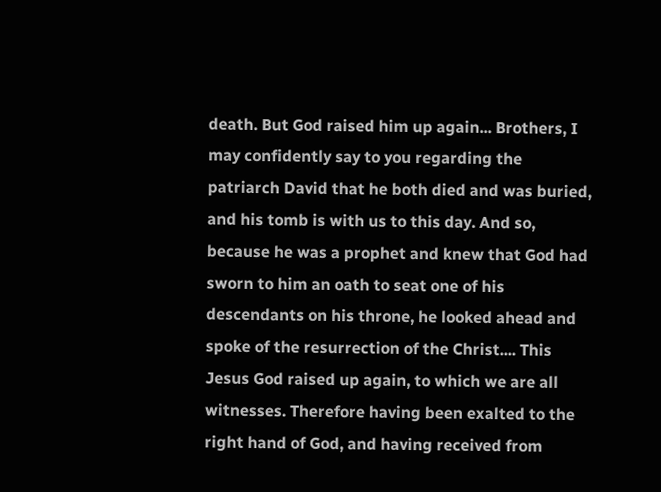death. But God raised him up again... Brothers, I may confidently say to you regarding the patriarch David that he both died and was buried, and his tomb is with us to this day. And so, because he was a prophet and knew that God had sworn to him an oath to seat one of his descendants on his throne, he looked ahead and spoke of the resurrection of the Christ.... This Jesus God raised up again, to which we are all witnesses. Therefore having been exalted to the right hand of God, and having received from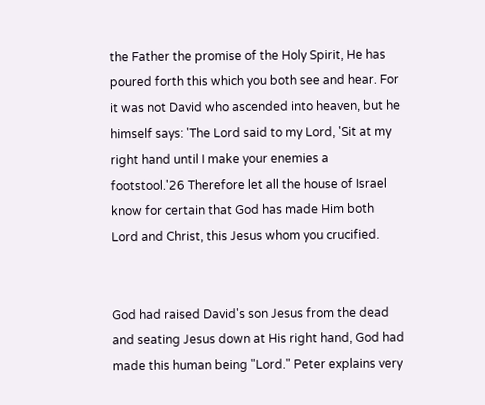the Father the promise of the Holy Spirit, He has poured forth this which you both see and hear. For it was not David who ascended into heaven, but he himself says: 'The Lord said to my Lord, 'Sit at my right hand until I make your enemies a footstool.'26 Therefore let all the house of Israel know for certain that God has made Him both Lord and Christ, this Jesus whom you crucified.


God had raised David's son Jesus from the dead and seating Jesus down at His right hand, God had made this human being "Lord." Peter explains very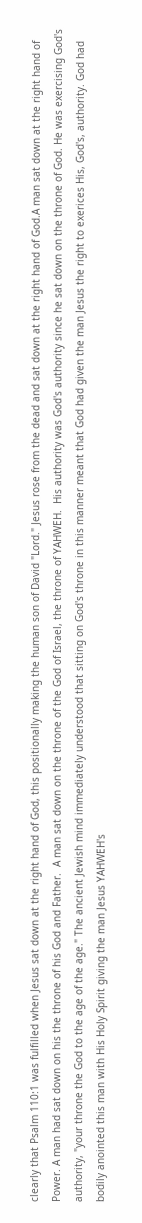clearly that Psalm 110:1 was fulfilled when Jesus sat down at the right hand of God, this positionally making the human son of David "Lord." Jesus rose from the dead and sat down at the right hand of God.A man sat down at the right hand of Power. A man had sat down on his the throne of his God and Father.  A man sat down on the throne of the God of Israel, the throne of YAHWEH.  His authority was God's authority since he sat down on the throne of God. He was exercising God's authority, "your throne the God to the age of the age." The ancient Jewish mind immediately understood that sitting on God's throne in this manner meant that God had given the man Jesus the right to exerices His, God's, authority. God had bodily anointed this man with His Holy Spirit giving the man Jesus YAHWEH's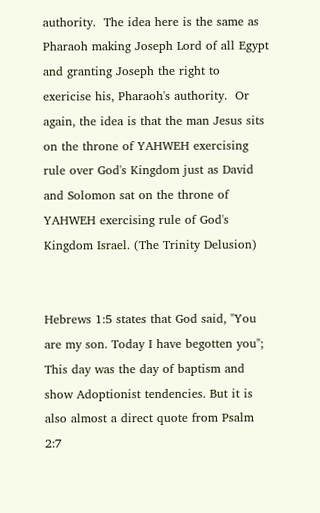authority.  The idea here is the same as Pharaoh making Joseph Lord of all Egypt and granting Joseph the right to exericise his, Pharaoh's authority.  Or again, the idea is that the man Jesus sits on the throne of YAHWEH exercising rule over God's Kingdom just as David and Solomon sat on the throne of YAHWEH exercising rule of God's Kingdom Israel. (The Trinity Delusion)


Hebrews 1:5 states that God said, "You are my son. Today I have begotten you"; This day was the day of baptism and show Adoptionist tendencies. But it is also almost a direct quote from Psalm 2:7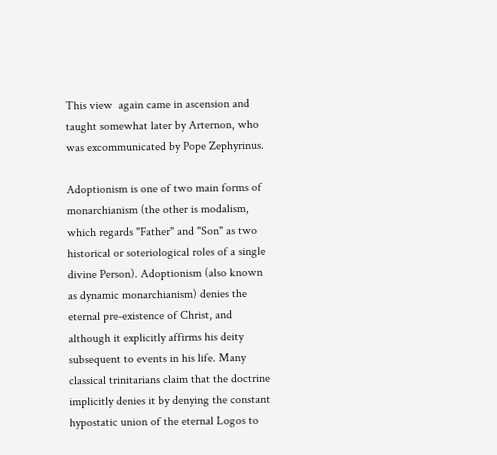This view  again came in ascension and taught somewhat later by Arternon, who was excommunicated by Pope Zephyrinus.

Adoptionism is one of two main forms of monarchianism (the other is modalism, which regards "Father" and "Son" as two historical or soteriological roles of a single divine Person). Adoptionism (also known as dynamic monarchianism) denies the eternal pre-existence of Christ, and although it explicitly affirms his deity subsequent to events in his life. Many classical trinitarians claim that the doctrine implicitly denies it by denying the constant hypostatic union of the eternal Logos to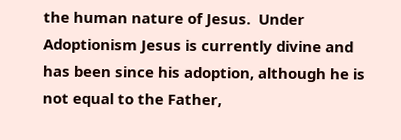the human nature of Jesus.  Under Adoptionism Jesus is currently divine and has been since his adoption, although he is not equal to the Father,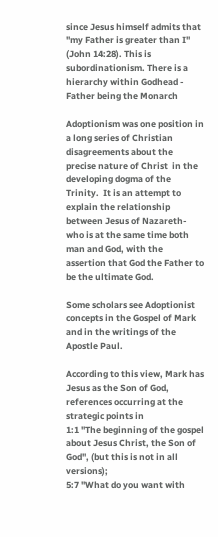since Jesus himself admits that "my Father is greater than I" (John 14:28). This is subordinationism. There is a hierarchy within Godhead - Father being the Monarch

Adoptionism was one position in a long series of Christian disagreements about the precise nature of Christ  in the developing dogma of the Trinity.  It is an attempt to explain the relationship between Jesus of Nazareth- who is at the same time both  man and God, with the assertion that God the Father to be the ultimate God.

Some scholars see Adoptionist concepts in the Gospel of Mark and in the writings of the Apostle Paul.

According to this view, Mark has Jesus as the Son of God, references occurring at the strategic points in
1:1 "The beginning of the gospel about Jesus Christ, the Son of God", (but this is not in all versions);
5:7 "What do you want with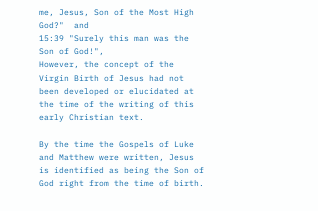me, Jesus, Son of the Most High God?"  and
15:39 "Surely this man was the Son of God!",
However, the concept of the Virgin Birth of Jesus had not been developed or elucidated at the time of the writing of this early Christian text.

By the time the Gospels of Luke and Matthew were written, Jesus is identified as being the Son of God right from the time of birth.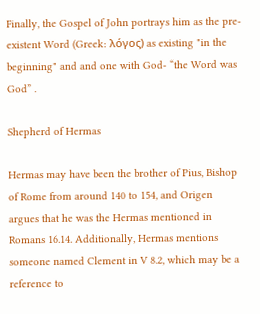Finally, the Gospel of John portrays him as the pre-existent Word (Greek: λόγος) as existing "in the beginning" and and one with God- “the Word was God” .

Shepherd of Hermas

Hermas may have been the brother of Pius, Bishop of Rome from around 140 to 154, and Origen argues that he was the Hermas mentioned in Romans 16.14. Additionally, Hermas mentions someone named Clement in V 8.2, which may be a reference to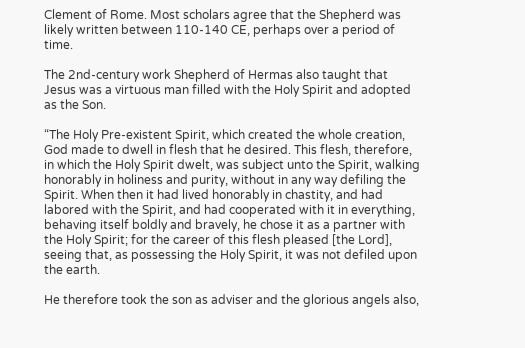Clement of Rome. Most scholars agree that the Shepherd was likely written between 110-140 CE, perhaps over a period of time.

The 2nd-century work Shepherd of Hermas also taught that Jesus was a virtuous man filled with the Holy Spirit and adopted as the Son.

“The Holy Pre-existent Spirit, which created the whole creation, God made to dwell in flesh that he desired. This flesh, therefore, in which the Holy Spirit dwelt, was subject unto the Spirit, walking honorably in holiness and purity, without in any way defiling the Spirit. When then it had lived honorably in chastity, and had labored with the Spirit, and had cooperated with it in everything, behaving itself boldly and bravely, he chose it as a partner with the Holy Spirit; for the career of this flesh pleased [the Lord], seeing that, as possessing the Holy Spirit, it was not defiled upon the earth.

He therefore took the son as adviser and the glorious angels also,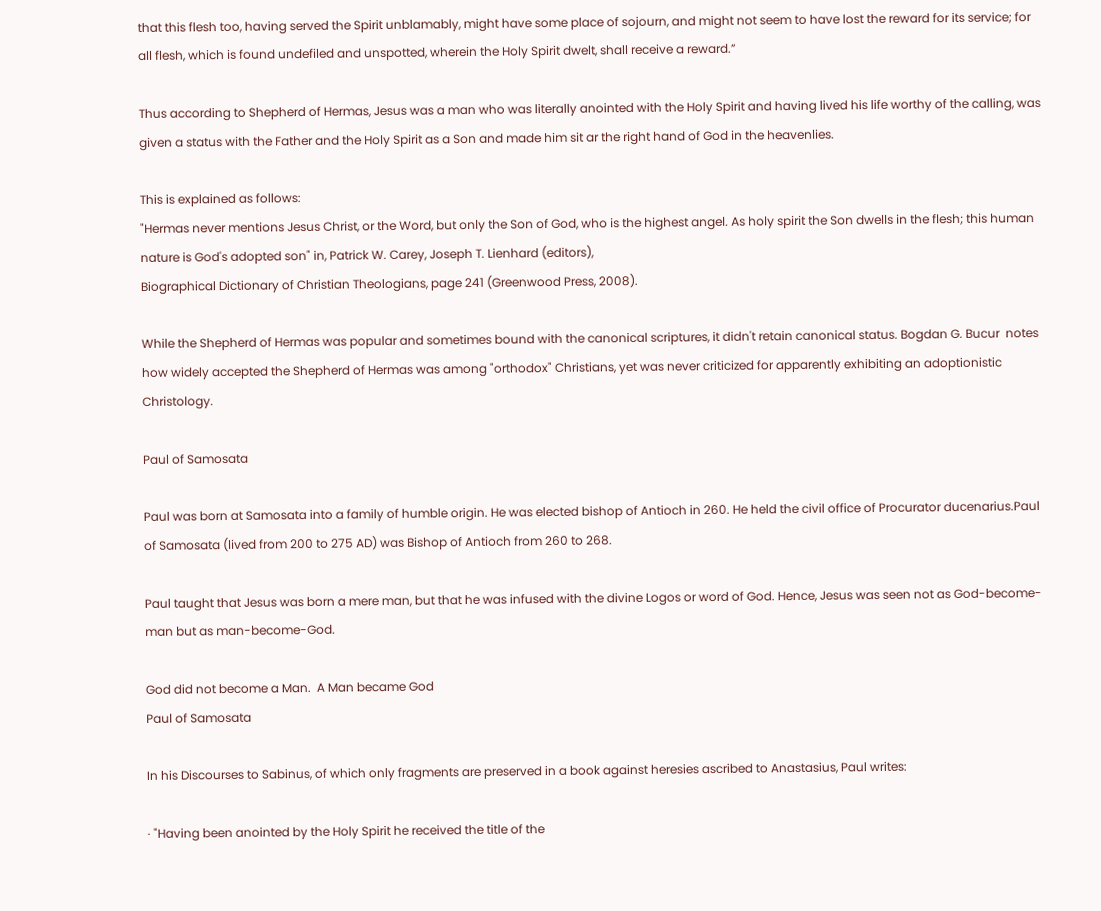that this flesh too, having served the Spirit unblamably, might have some place of sojourn, and might not seem to have lost the reward for its service; for all flesh, which is found undefiled and unspotted, wherein the Holy Spirit dwelt, shall receive a reward.”

Thus according to Shepherd of Hermas, Jesus was a man who was literally anointed with the Holy Spirit and having lived his life worthy of the calling, was given a status with the Father and the Holy Spirit as a Son and made him sit ar the right hand of God in the heavenlies.

This is explained as follows:
"Hermas never mentions Jesus Christ, or the Word, but only the Son of God, who is the highest angel. As holy spirit the Son dwells in the flesh; this human nature is God's adopted son" in, Patrick W. Carey, Joseph T. Lienhard (editors),
Biographical Dictionary of Christian Theologians, page 241 (Greenwood Press, 2008).

While the Shepherd of Hermas was popular and sometimes bound with the canonical scriptures, it didn't retain canonical status. Bogdan G. Bucur  notes how widely accepted the Shepherd of Hermas was among "orthodox" Christians, yet was never criticized for apparently exhibiting an adoptionistic Christology.

Paul of Samosata

Paul was born at Samosata into a family of humble origin. He was elected bishop of Antioch in 260. He held the civil office of Procurator ducenarius.Paul of Samosata (lived from 200 to 275 AD) was Bishop of Antioch from 260 to 268.

Paul taught that Jesus was born a mere man, but that he was infused with the divine Logos or word of God. Hence, Jesus was seen not as God-become-man but as man-become-God.

God did not become a Man.  A Man became God
Paul of Samosata

In his Discourses to Sabinus, of which only fragments are preserved in a book against heresies ascribed to Anastasius, Paul writes:

· "Having been anointed by the Holy Spirit he received the title of the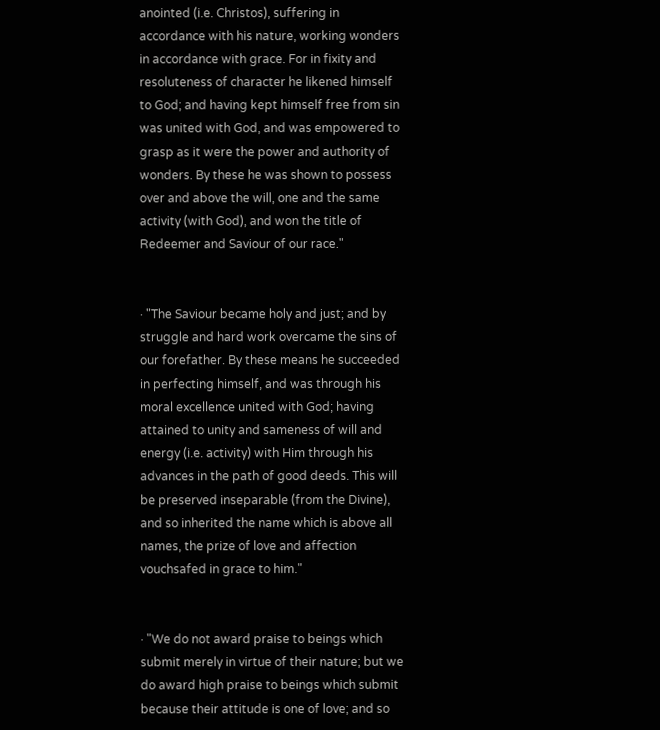anointed (i.e. Christos), suffering in accordance with his nature, working wonders in accordance with grace. For in fixity and resoluteness of character he likened himself to God; and having kept himself free from sin was united with God, and was empowered to grasp as it were the power and authority of wonders. By these he was shown to possess over and above the will, one and the same activity (with God), and won the title of Redeemer and Saviour of our race."


· "The Saviour became holy and just; and by struggle and hard work overcame the sins of our forefather. By these means he succeeded in perfecting himself, and was through his moral excellence united with God; having attained to unity and sameness of will and energy (i.e. activity) with Him through his advances in the path of good deeds. This will be preserved inseparable (from the Divine), and so inherited the name which is above all names, the prize of love and affection vouchsafed in grace to him."


· "We do not award praise to beings which submit merely in virtue of their nature; but we do award high praise to beings which submit because their attitude is one of love; and so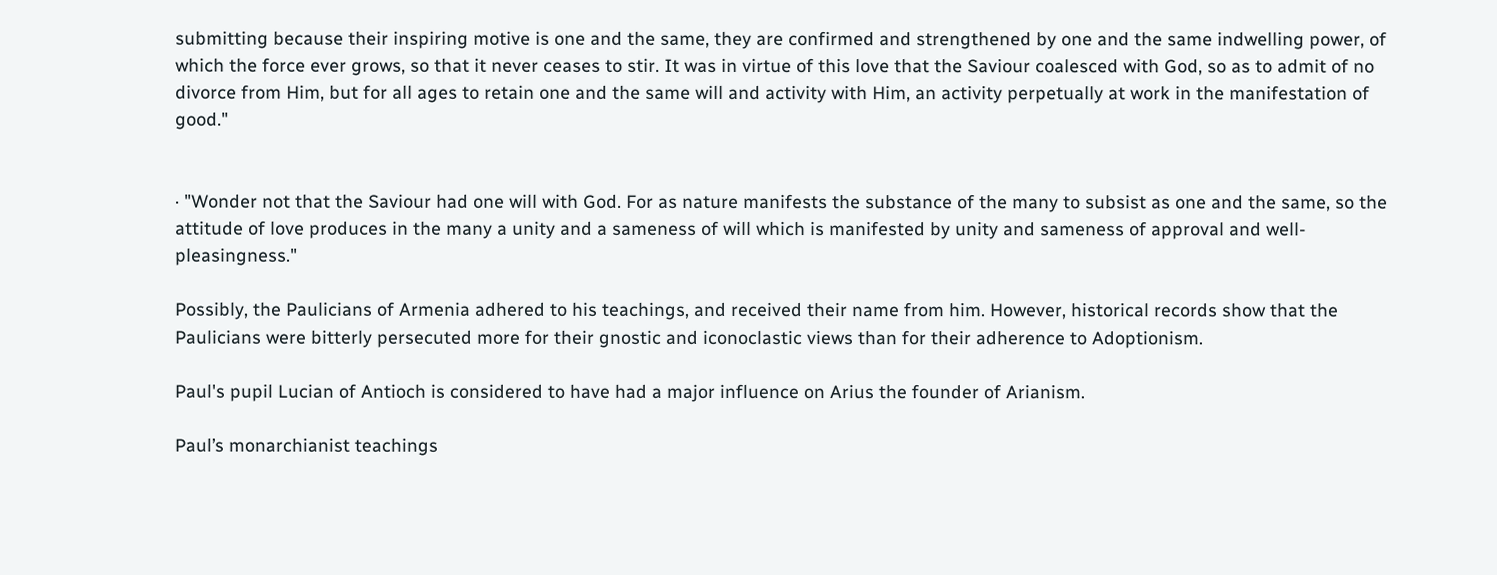submitting because their inspiring motive is one and the same, they are confirmed and strengthened by one and the same indwelling power, of which the force ever grows, so that it never ceases to stir. It was in virtue of this love that the Saviour coalesced with God, so as to admit of no divorce from Him, but for all ages to retain one and the same will and activity with Him, an activity perpetually at work in the manifestation of good."


· "Wonder not that the Saviour had one will with God. For as nature manifests the substance of the many to subsist as one and the same, so the attitude of love produces in the many a unity and a sameness of will which is manifested by unity and sameness of approval and well-pleasingness."

Possibly, the Paulicians of Armenia adhered to his teachings, and received their name from him. However, historical records show that the Paulicians were bitterly persecuted more for their gnostic and iconoclastic views than for their adherence to Adoptionism.

Paul's pupil Lucian of Antioch is considered to have had a major influence on Arius the founder of Arianism.

Paul’s monarchianist teachings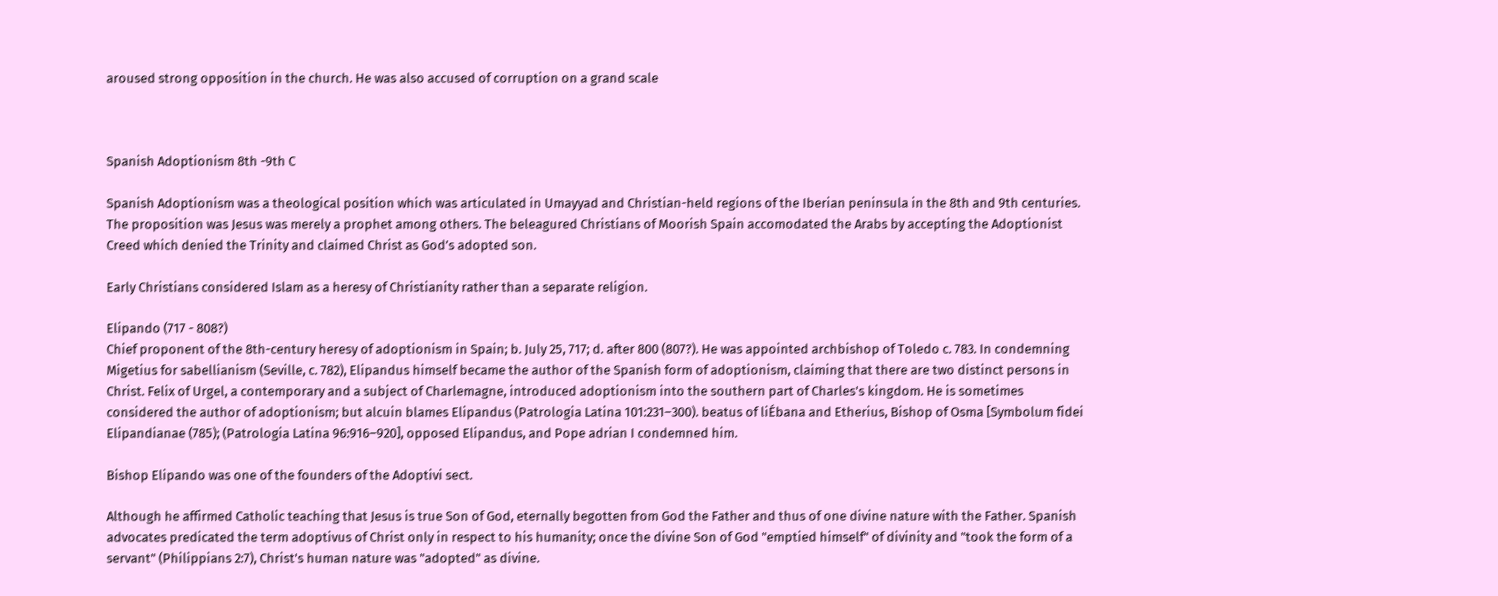aroused strong opposition in the church. He was also accused of corruption on a grand scale



Spanish Adoptionism 8th -9th C

Spanish Adoptionism was a theological position which was articulated in Umayyad and Christian-held regions of the Iberian peninsula in the 8th and 9th centuries. The proposition was Jesus was merely a prophet among others. The beleagured Christians of Moorish Spain accomodated the Arabs by accepting the Adoptionist Creed which denied the Trinity and claimed Christ as God’s adopted son.

Early Christians considered Islam as a heresy of Christianity rather than a separate religion.

Elipando (717 - 808?)
Chief proponent of the 8th-century heresy of adoptionism in Spain; b. July 25, 717; d. after 800 (807?). He was appointed archbishop of Toledo c. 783. In condemning Migetius for sabellianism (Seville, c. 782), Elipandus himself became the author of the Spanish form of adoptionism, claiming that there are two distinct persons in Christ. Felix of Urgel, a contemporary and a subject of Charlemagne, introduced adoptionism into the southern part of Charles's kingdom. He is sometimes considered the author of adoptionism; but alcuin blames Elipandus (Patrologia Latina 101:231–300). beatus of liÉbana and Etherius, Bishop of Osma [Symbolum fidei Elipandianae (785); (Patrologia Latina 96:916–920], opposed Elipandus, and Pope adrian I condemned him.

Bishop Elipando was one of the founders of the Adoptivi sect.

Although he affirmed Catholic teaching that Jesus is true Son of God, eternally begotten from God the Father and thus of one divine nature with the Father. Spanish advocates predicated the term adoptivus of Christ only in respect to his humanity; once the divine Son of God "emptied himself" of divinity and "took the form of a servant" (Philippians 2:7), Christ's human nature was "adopted" as divine.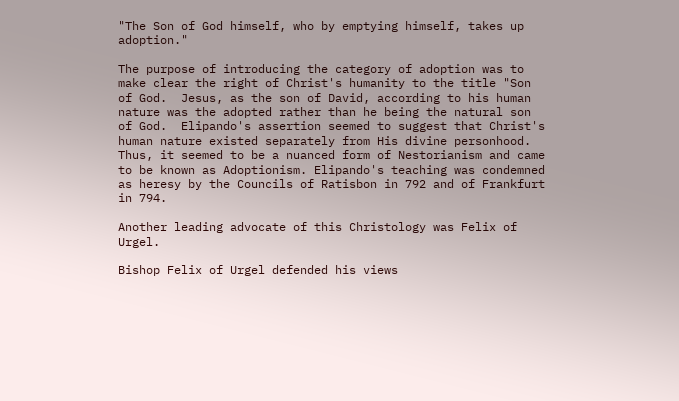"The Son of God himself, who by emptying himself, takes up adoption."

The purpose of introducing the category of adoption was to make clear the right of Christ's humanity to the title "Son of God.  Jesus, as the son of David, according to his human nature was the adopted rather than he being the natural son of God.  Elipando's assertion seemed to suggest that Christ's human nature existed separately from His divine personhood. Thus, it seemed to be a nuanced form of Nestorianism and came to be known as Adoptionism. Elipando's teaching was condemned as heresy by the Councils of Ratisbon in 792 and of Frankfurt in 794.

Another leading advocate of this Christology was Felix of Urgel.

Bishop Felix of Urgel defended his views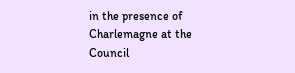in the presence of Charlemagne at the Council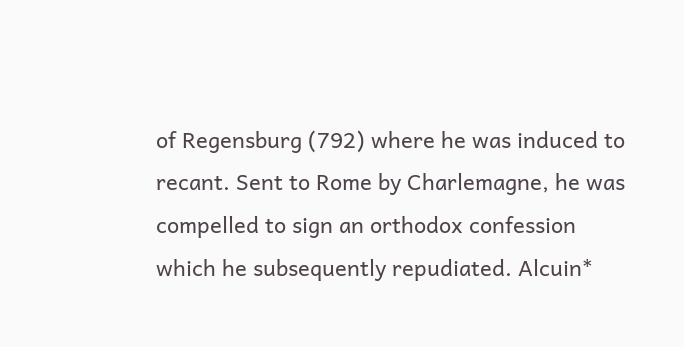of Regensburg (792) where he was induced to recant. Sent to Rome by Charlemagne, he was compelled to sign an orthodox confession which he subsequently repudiated. Alcuin*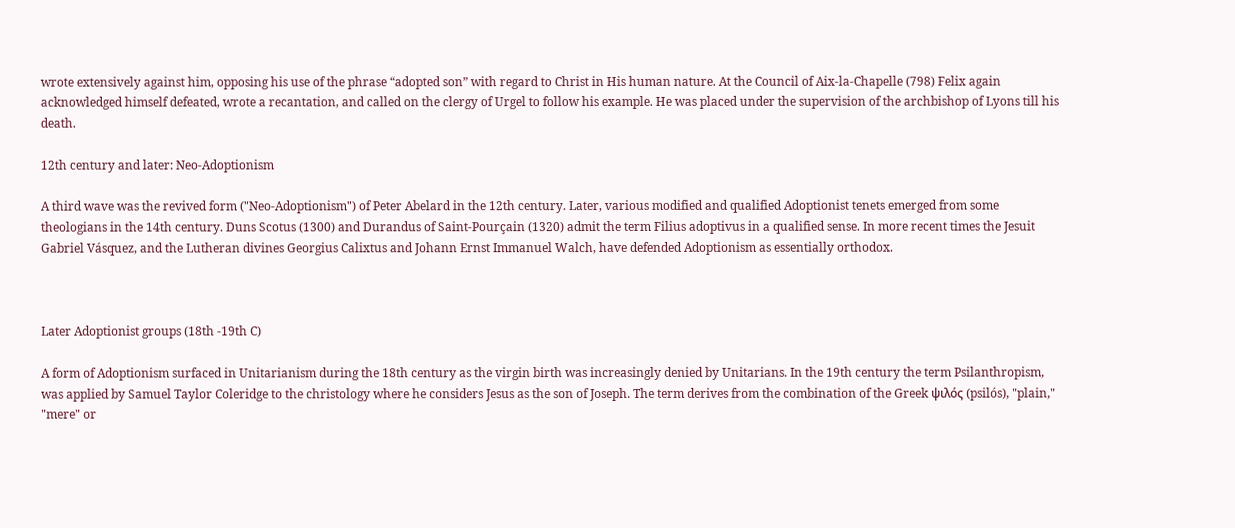wrote extensively against him, opposing his use of the phrase “adopted son” with regard to Christ in His human nature. At the Council of Aix-la-Chapelle (798) Felix again acknowledged himself defeated, wrote a recantation, and called on the clergy of Urgel to follow his example. He was placed under the supervision of the archbishop of Lyons till his death.

12th century and later: Neo-Adoptionism

A third wave was the revived form ("Neo-Adoptionism") of Peter Abelard in the 12th century. Later, various modified and qualified Adoptionist tenets emerged from some theologians in the 14th century. Duns Scotus (1300) and Durandus of Saint-Pourçain (1320) admit the term Filius adoptivus in a qualified sense. In more recent times the Jesuit Gabriel Vásquez, and the Lutheran divines Georgius Calixtus and Johann Ernst Immanuel Walch, have defended Adoptionism as essentially orthodox.



Later Adoptionist groups (18th -19th C)

A form of Adoptionism surfaced in Unitarianism during the 18th century as the virgin birth was increasingly denied by Unitarians. In the 19th century the term Psilanthropism, was applied by Samuel Taylor Coleridge to the christology where he considers Jesus as the son of Joseph. The term derives from the combination of the Greek ψιλός (psilós), "plain," "mere" or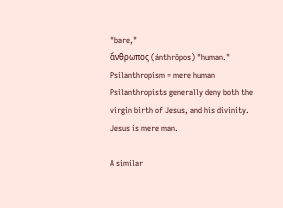"bare,"
ἄνθρωπος (ánthrōpos) "human."
Psilanthropism = mere human
Psilanthropists generally deny both the virgin birth of Jesus, and his divinity. Jesus is mere man.

A similar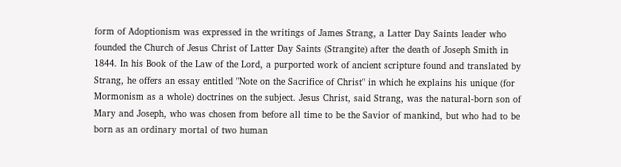form of Adoptionism was expressed in the writings of James Strang, a Latter Day Saints leader who founded the Church of Jesus Christ of Latter Day Saints (Strangite) after the death of Joseph Smith in 1844. In his Book of the Law of the Lord, a purported work of ancient scripture found and translated by Strang, he offers an essay entitled "Note on the Sacrifice of Christ" in which he explains his unique (for Mormonism as a whole) doctrines on the subject. Jesus Christ, said Strang, was the natural-born son of Mary and Joseph, who was chosen from before all time to be the Savior of mankind, but who had to be born as an ordinary mortal of two human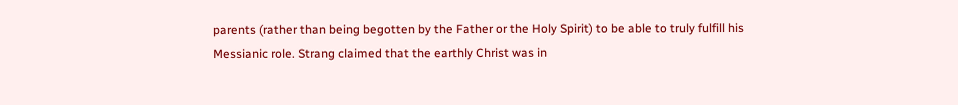parents (rather than being begotten by the Father or the Holy Spirit) to be able to truly fulfill his Messianic role. Strang claimed that the earthly Christ was in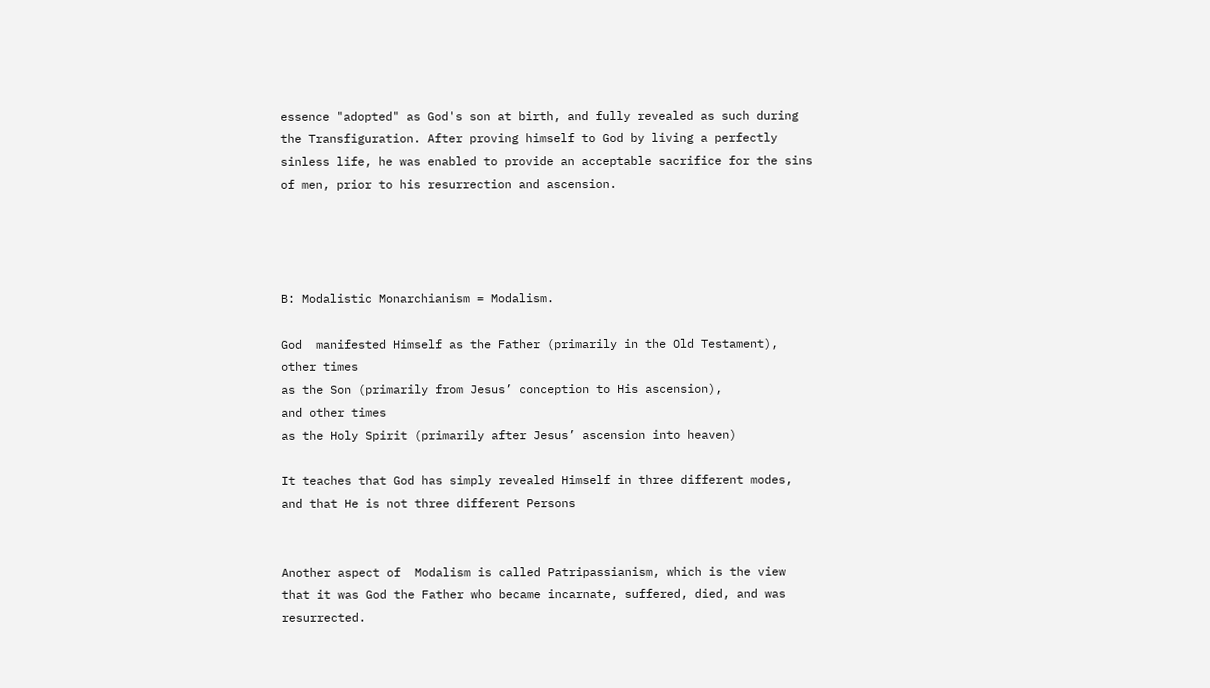essence "adopted" as God's son at birth, and fully revealed as such during the Transfiguration. After proving himself to God by living a perfectly sinless life, he was enabled to provide an acceptable sacrifice for the sins of men, prior to his resurrection and ascension.




B: Modalistic Monarchianism = Modalism.

God  manifested Himself as the Father (primarily in the Old Testament),
other times
as the Son (primarily from Jesus’ conception to His ascension),
and other times
as the Holy Spirit (primarily after Jesus’ ascension into heaven)

It teaches that God has simply revealed Himself in three different modes, and that He is not three different Persons


Another aspect of  Modalism is called Patripassianism, which is the view that it was God the Father who became incarnate, suffered, died, and was resurrected.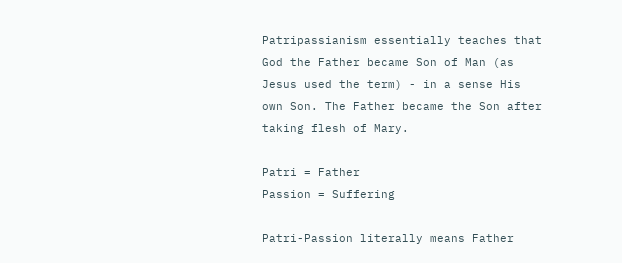Patripassianism essentially teaches that God the Father became Son of Man (as Jesus used the term) - in a sense His own Son. The Father became the Son after taking flesh of Mary.

Patri = Father
Passion = Suffering

Patri-Passion literally means Father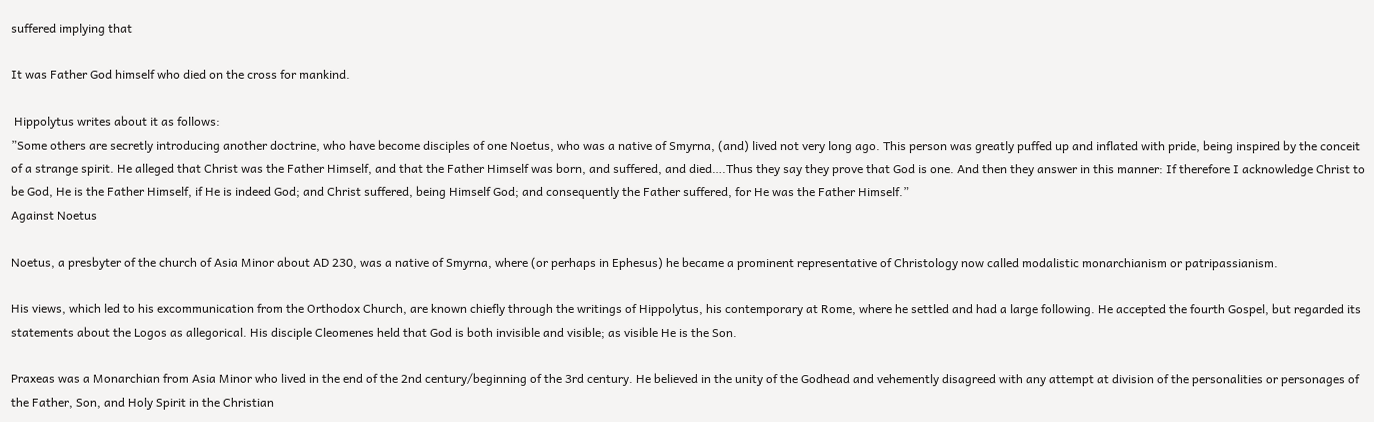suffered implying that

It was Father God himself who died on the cross for mankind.

 Hippolytus writes about it as follows:
”Some others are secretly introducing another doctrine, who have become disciples of one Noetus, who was a native of Smyrna, (and) lived not very long ago. This person was greatly puffed up and inflated with pride, being inspired by the conceit of a strange spirit. He alleged that Christ was the Father Himself, and that the Father Himself was born, and suffered, and died….Thus they say they prove that God is one. And then they answer in this manner: If therefore I acknowledge Christ to be God, He is the Father Himself, if He is indeed God; and Christ suffered, being Himself God; and consequently the Father suffered, for He was the Father Himself.”
Against Noetus

Noetus, a presbyter of the church of Asia Minor about AD 230, was a native of Smyrna, where (or perhaps in Ephesus) he became a prominent representative of Christology now called modalistic monarchianism or patripassianism.

His views, which led to his excommunication from the Orthodox Church, are known chiefly through the writings of Hippolytus, his contemporary at Rome, where he settled and had a large following. He accepted the fourth Gospel, but regarded its statements about the Logos as allegorical. His disciple Cleomenes held that God is both invisible and visible; as visible He is the Son.

Praxeas was a Monarchian from Asia Minor who lived in the end of the 2nd century/beginning of the 3rd century. He believed in the unity of the Godhead and vehemently disagreed with any attempt at division of the personalities or personages of the Father, Son, and Holy Spirit in the Christian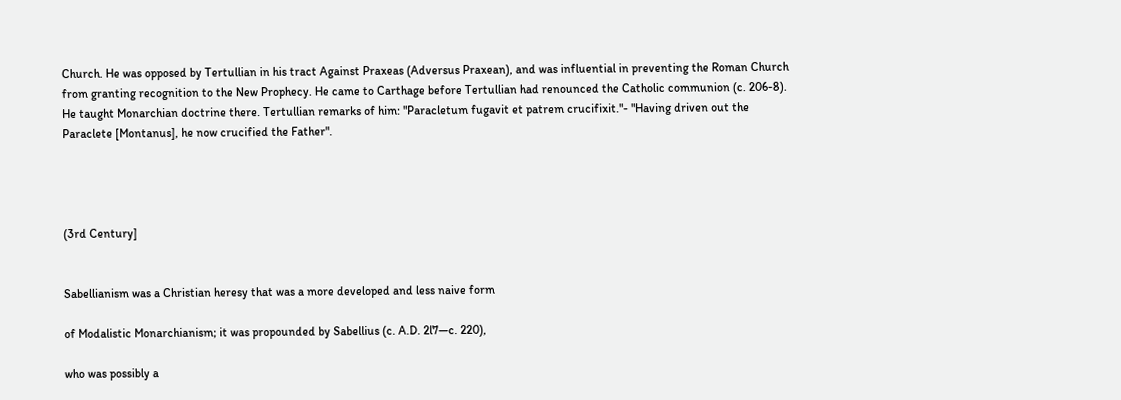Church. He was opposed by Tertullian in his tract Against Praxeas (Adversus Praxean), and was influential in preventing the Roman Church from granting recognition to the New Prophecy. He came to Carthage before Tertullian had renounced the Catholic communion (c. 206-8). He taught Monarchian doctrine there. Tertullian remarks of him: "Paracletum fugavit et patrem crucifixit."- "Having driven out the Paraclete [Montanus], he now crucified the Father".




(3rd Century]


Sabellianism was a Christian heresy that was a more developed and less naive form

of Modalistic Monarchianism; it was propounded by Sabellius (c. A.D. 2l7—c. 220),

who was possibly a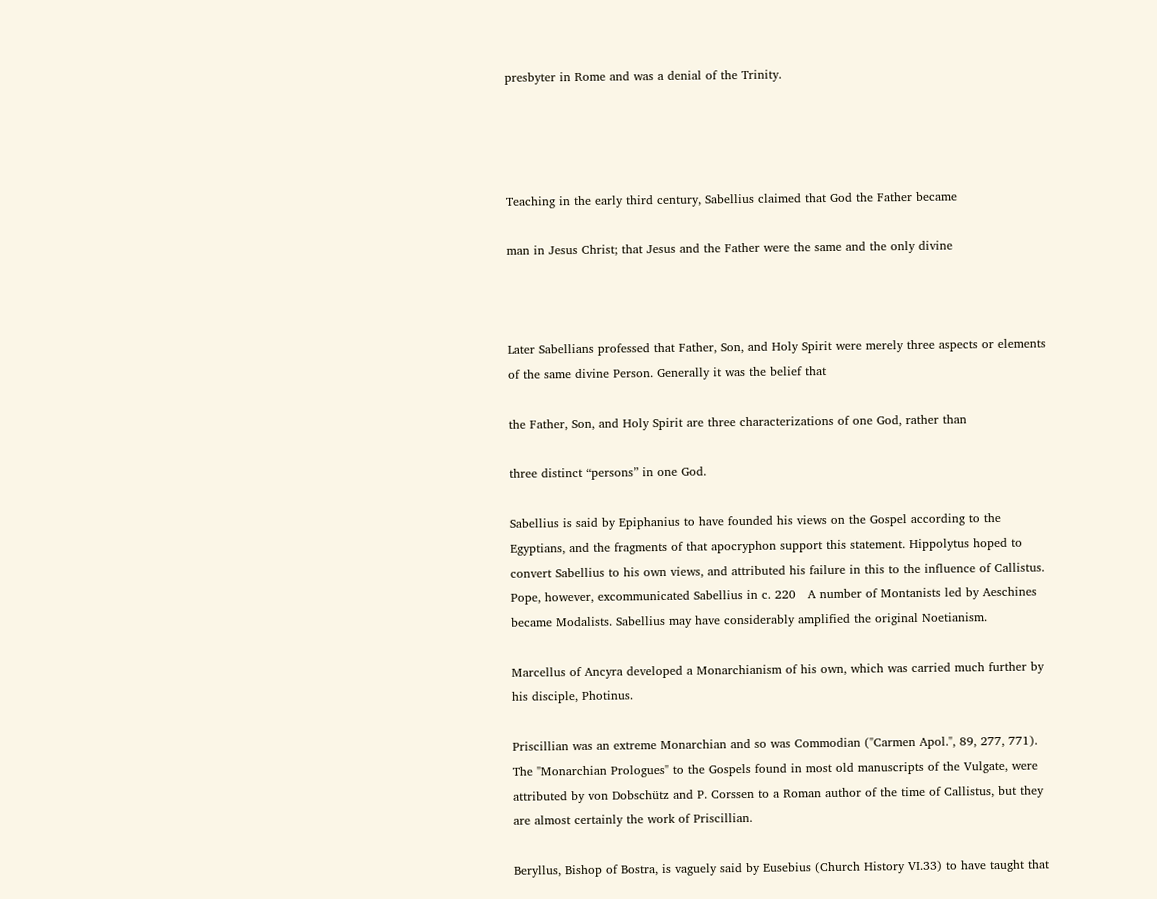presbyter in Rome and was a denial of the Trinity.




Teaching in the early third century, Sabellius claimed that God the Father became

man in Jesus Christ; that Jesus and the Father were the same and the only divine



Later Sabellians professed that Father, Son, and Holy Spirit were merely three aspects or elements of the same divine Person. Generally it was the belief that

the Father, Son, and Holy Spirit are three characterizations of one God, rather than

three distinct “persons” in one God.

Sabellius is said by Epiphanius to have founded his views on the Gospel according to the Egyptians, and the fragments of that apocryphon support this statement. Hippolytus hoped to convert Sabellius to his own views, and attributed his failure in this to the influence of Callistus. Pope, however, excommunicated Sabellius in c. 220   A number of Montanists led by Aeschines became Modalists. Sabellius may have considerably amplified the original Noetianism.

Marcellus of Ancyra developed a Monarchianism of his own, which was carried much further by his disciple, Photinus.

Priscillian was an extreme Monarchian and so was Commodian ("Carmen Apol.", 89, 277, 771). The "Monarchian Prologues" to the Gospels found in most old manuscripts of the Vulgate, were attributed by von Dobschütz and P. Corssen to a Roman author of the time of Callistus, but they are almost certainly the work of Priscillian.

Beryllus, Bishop of Bostra, is vaguely said by Eusebius (Church History VI.33) to have taught that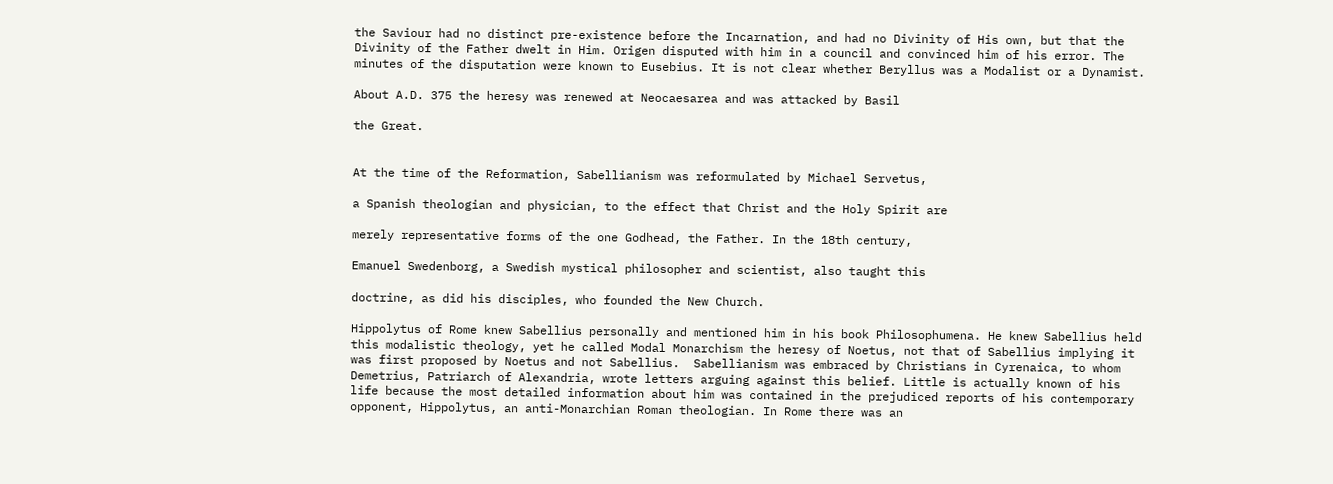the Saviour had no distinct pre-existence before the Incarnation, and had no Divinity of His own, but that the Divinity of the Father dwelt in Him. Origen disputed with him in a council and convinced him of his error. The minutes of the disputation were known to Eusebius. It is not clear whether Beryllus was a Modalist or a Dynamist.

About A.D. 375 the heresy was renewed at Neocaesarea and was attacked by Basil

the Great.


At the time of the Reformation, Sabellianism was reformulated by Michael Servetus,

a Spanish theologian and physician, to the effect that Christ and the Holy Spirit are

merely representative forms of the one Godhead, the Father. In the 18th century,

Emanuel Swedenborg, a Swedish mystical philosopher and scientist, also taught this

doctrine, as did his disciples, who founded the New Church.

Hippolytus of Rome knew Sabellius personally and mentioned him in his book Philosophumena. He knew Sabellius held this modalistic theology, yet he called Modal Monarchism the heresy of Noetus, not that of Sabellius implying it was first proposed by Noetus and not Sabellius.  Sabellianism was embraced by Christians in Cyrenaica, to whom Demetrius, Patriarch of Alexandria, wrote letters arguing against this belief. Little is actually known of his life because the most detailed information about him was contained in the prejudiced reports of his contemporary opponent, Hippolytus, an anti-Monarchian Roman theologian. In Rome there was an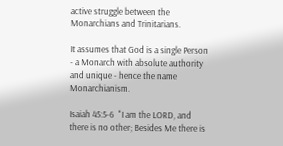active struggle between the Monarchians and Trinitarians.

It assumes that God is a single Person - a Monarch with absolute authority and unique - hence the name Monarchianism.

Isaiah 45:5-6  "I am the LORD, and there is no other; Besides Me there is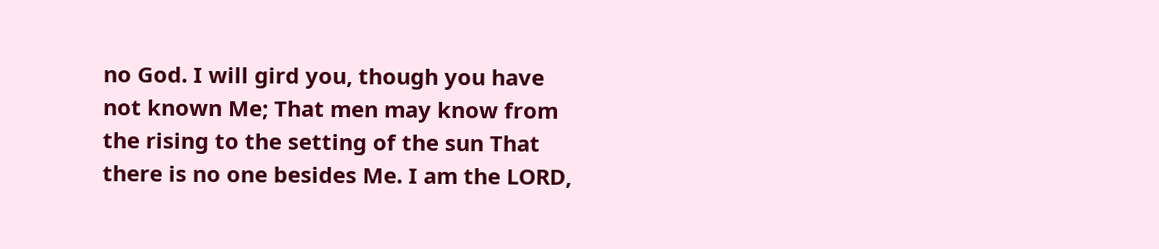no God. I will gird you, though you have not known Me; That men may know from the rising to the setting of the sun That there is no one besides Me. I am the LORD,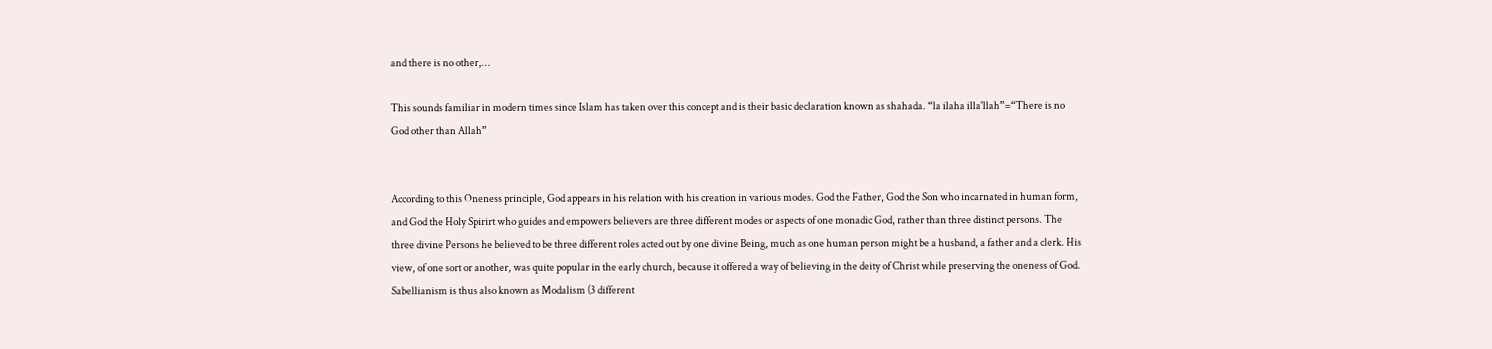and there is no other,…

This sounds familiar in modern times since Islam has taken over this concept and is their basic declaration known as shahada. “la ilaha illa'llah”=“There is no God other than Allah”


According to this Oneness principle, God appears in his relation with his creation in various modes. God the Father, God the Son who incarnated in human form, and God the Holy Spirirt who guides and empowers believers are three different modes or aspects of one monadic God, rather than three distinct persons. The three divine Persons he believed to be three different roles acted out by one divine Being, much as one human person might be a husband, a father and a clerk. His view, of one sort or another, was quite popular in the early church, because it offered a way of believing in the deity of Christ while preserving the oneness of God. Sabellianism is thus also known as Modalism (3 different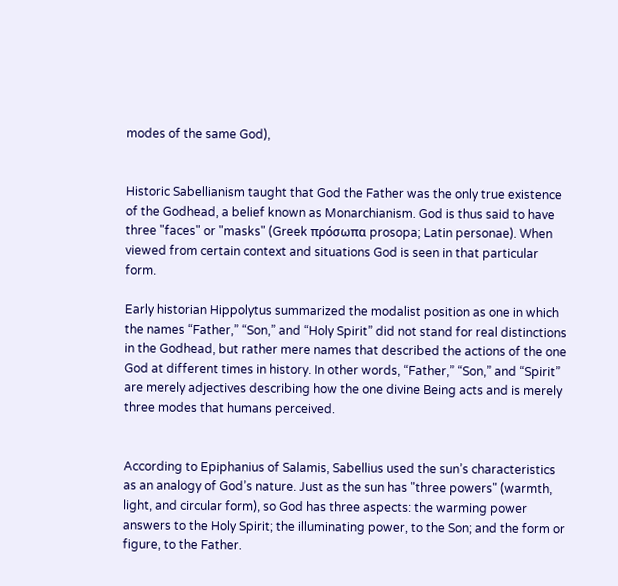modes of the same God),


Historic Sabellianism taught that God the Father was the only true existence of the Godhead, a belief known as Monarchianism. God is thus said to have three "faces" or "masks" (Greek πρόσωπα prosopa; Latin personae). When viewed from certain context and situations God is seen in that particular form.

Early historian Hippolytus summarized the modalist position as one in which the names “Father,” “Son,” and “Holy Spirit” did not stand for real distinctions in the Godhead, but rather mere names that described the actions of the one God at different times in history. In other words, “Father,” “Son,” and “Spirit” are merely adjectives describing how the one divine Being acts and is merely three modes that humans perceived.


According to Epiphanius of Salamis, Sabellius used the sun’s characteristics as an analogy of God’s nature. Just as the sun has "three powers" (warmth, light, and circular form), so God has three aspects: the warming power answers to the Holy Spirit; the illuminating power, to the Son; and the form or figure, to the Father.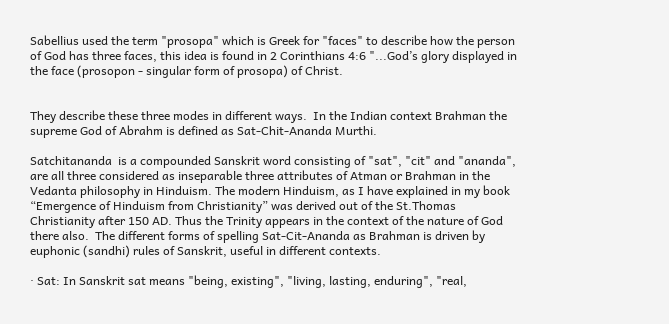Sabellius used the term "prosopa" which is Greek for "faces" to describe how the person of God has three faces, this idea is found in 2 Corinthians 4:6 "...God’s glory displayed in the face (prosopon - singular form of prosopa) of Christ.


They describe these three modes in different ways.  In the Indian context Brahman the supreme God of Abrahm is defined as Sat-Chit-Ananda Murthi.

Satchitananda  is a compounded Sanskrit word consisting of "sat", "cit" and "ananda",  are all three considered as inseparable three attributes of Atman or Brahman in the Vedanta philosophy in Hinduism. The modern Hinduism, as I have explained in my book “Emergence of Hinduism from Christianity” was derived out of the St.Thomas Christianity after 150 AD. Thus the Trinity appears in the context of the nature of God there also.  The different forms of spelling Sat-Cit-Ananda as Brahman is driven by euphonic (sandhi) rules of Sanskrit, useful in different contexts.

· Sat: In Sanskrit sat means "being, existing", "living, lasting, enduring", "real,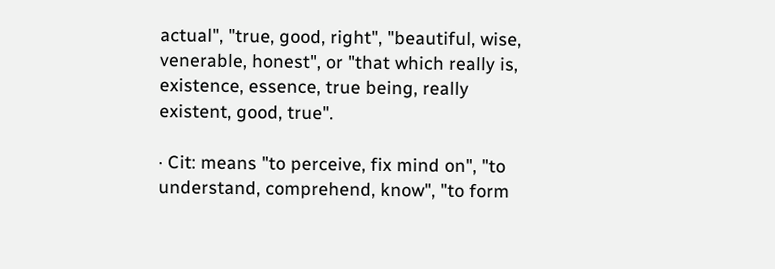actual", "true, good, right", "beautiful, wise, venerable, honest", or "that which really is, existence, essence, true being, really existent, good, true".

· Cit: means "to perceive, fix mind on", "to understand, comprehend, know", "to form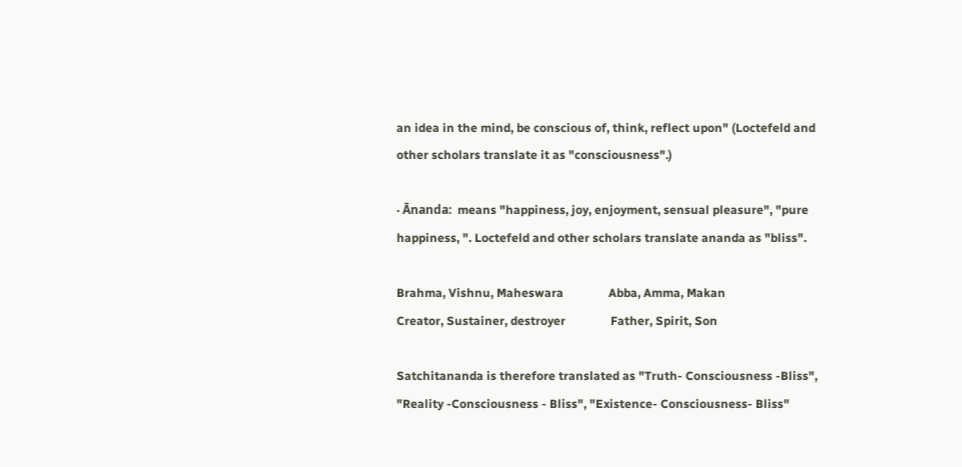an idea in the mind, be conscious of, think, reflect upon" (Loctefeld and other scholars translate it as "consciousness".)

· Ānanda:  means "happiness, joy, enjoyment, sensual pleasure", "pure happiness, ". Loctefeld and other scholars translate ananda as "bliss".

Brahma, Vishnu, Maheswara               Abba, Amma, Makan
Creator, Sustainer, destroyer               Father, Spirit, Son

Satchitananda is therefore translated as "Truth- Consciousness -Bliss",  "Reality -Consciousness - Bliss", "Existence- Consciousness- Bliss"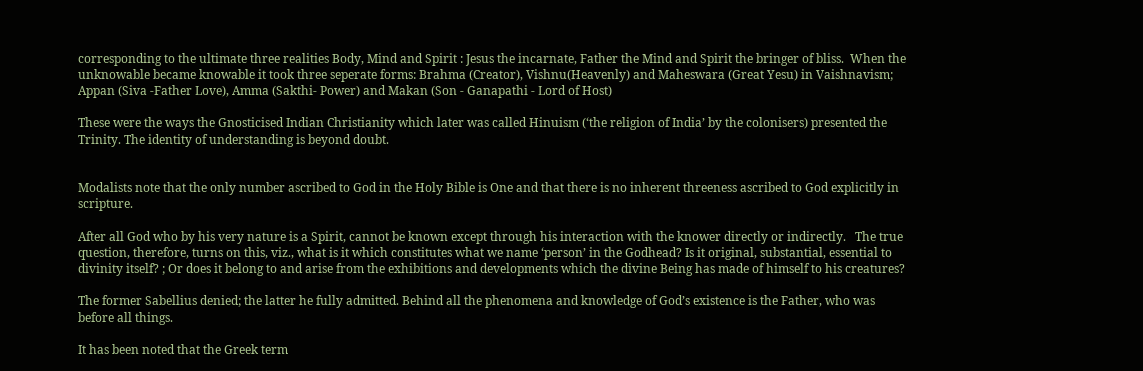corresponding to the ultimate three realities Body, Mind and Spirit : Jesus the incarnate, Father the Mind and Spirit the bringer of bliss.  When the unknowable became knowable it took three seperate forms: Brahma (Creator), Vishnu(Heavenly) and Maheswara (Great Yesu) in Vaishnavism; Appan (Siva -Father Love), Amma (Sakthi- Power) and Makan (Son - Ganapathi - Lord of Host)

These were the ways the Gnosticised Indian Christianity which later was called Hinuism (‘the religion of India’ by the colonisers) presented the Trinity. The identity of understanding is beyond doubt.


Modalists note that the only number ascribed to God in the Holy Bible is One and that there is no inherent threeness ascribed to God explicitly in scripture.

After all God who by his very nature is a Spirit, cannot be known except through his interaction with the knower directly or indirectly.   The true question, therefore, turns on this, viz., what is it which constitutes what we name ‘person’ in the Godhead? Is it original, substantial, essential to divinity itself? ; Or does it belong to and arise from the exhibitions and developments which the divine Being has made of himself to his creatures?

The former Sabellius denied; the latter he fully admitted. Behind all the phenomena and knowledge of God’s existence is the Father, who was before all things.

It has been noted that the Greek term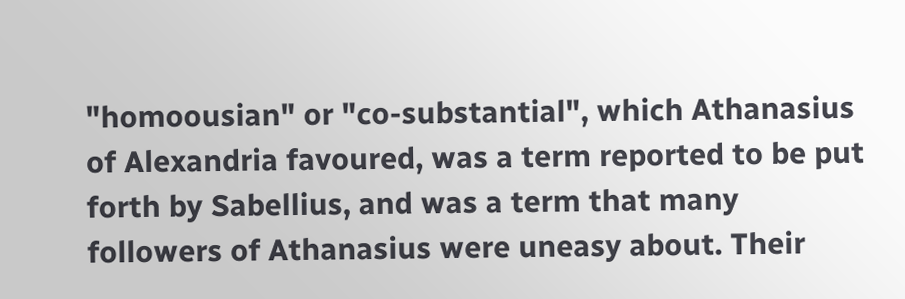"homoousian" or "co-substantial", which Athanasius of Alexandria favoured, was a term reported to be put forth by Sabellius, and was a term that many followers of Athanasius were uneasy about. Their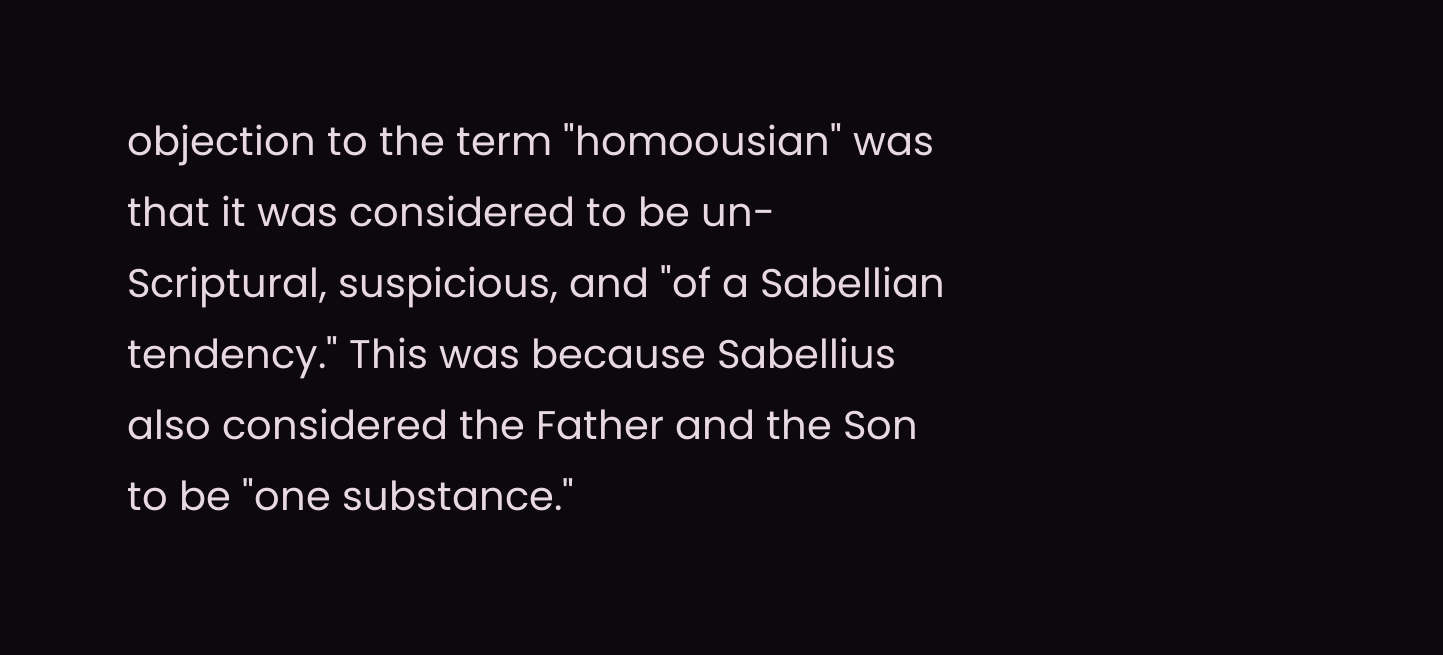objection to the term "homoousian" was that it was considered to be un-Scriptural, suspicious, and "of a Sabellian tendency." This was because Sabellius also considered the Father and the Son to be "one substance."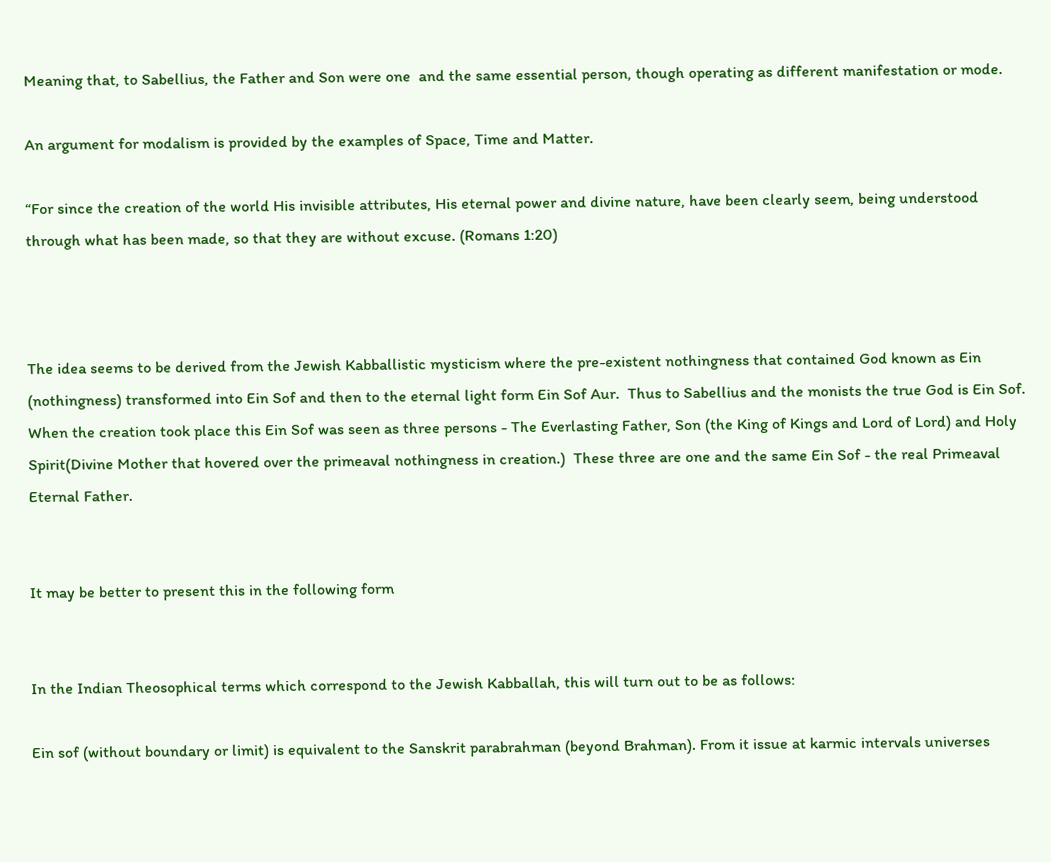Meaning that, to Sabellius, the Father and Son were one  and the same essential person, though operating as different manifestation or mode.

An argument for modalism is provided by the examples of Space, Time and Matter.

“For since the creation of the world His invisible attributes, His eternal power and divine nature, have been clearly seem, being understood through what has been made, so that they are without excuse. (Romans 1:20)



The idea seems to be derived from the Jewish Kabballistic mysticism where the pre-existent nothingness that contained God known as Ein (nothingness) transformed into Ein Sof and then to the eternal light form Ein Sof Aur.  Thus to Sabellius and the monists the true God is Ein Sof.  When the creation took place this Ein Sof was seen as three persons - The Everlasting Father, Son (the King of Kings and Lord of Lord) and Holy Spirit(Divine Mother that hovered over the primeaval nothingness in creation.)  These three are one and the same Ein Sof - the real Primeaval Eternal Father.


It may be better to present this in the following form


In the Indian Theosophical terms which correspond to the Jewish Kabballah, this will turn out to be as follows:

Ein sof (without boundary or limit) is equivalent to the Sanskrit parabrahman (beyond Brahman). From it issue at karmic intervals universes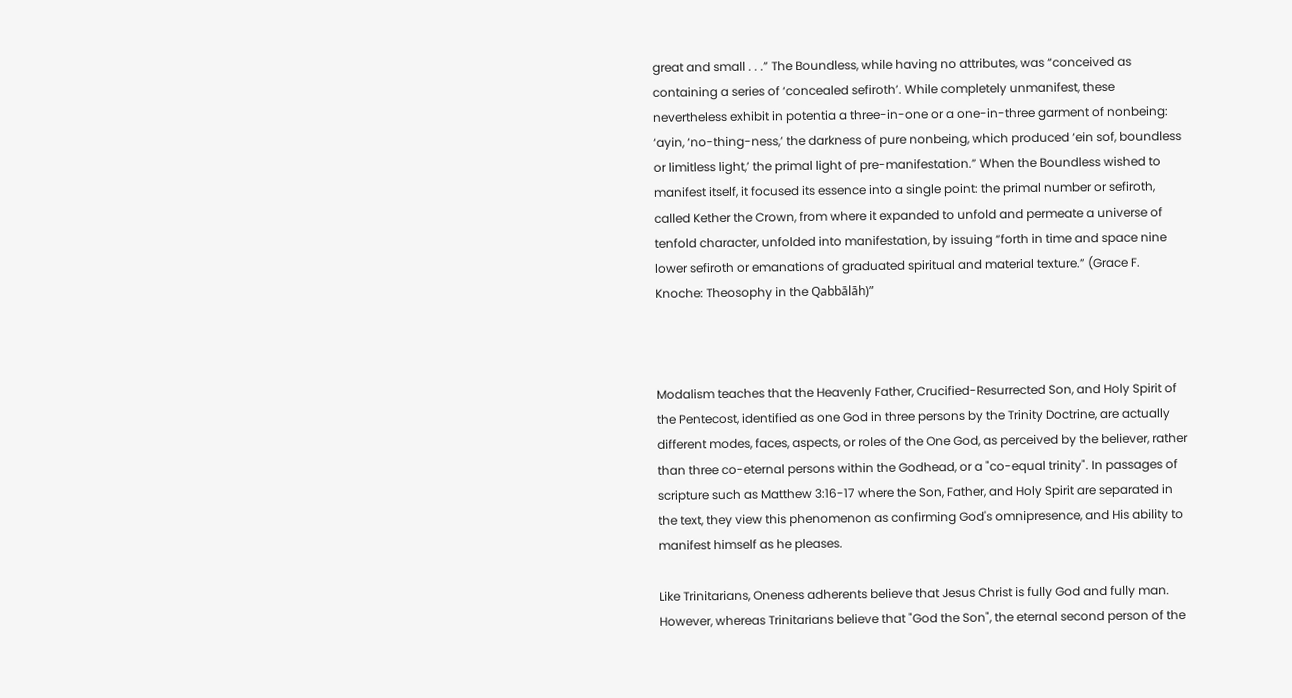great and small . . .” The Boundless, while having no attributes, was “conceived as containing a series of ‘concealed sefiroth’. While completely unmanifest, these nevertheless exhibit in potentia a three-in-one or a one-in-three garment of nonbeing: ‘ayin, ‘no-thing-ness,’ the darkness of pure nonbeing, which produced ‘ein sof, boundless or limitless light,’ the primal light of pre-manifestation.” When the Boundless wished to manifest itself, it focused its essence into a single point: the primal number or sefiroth, called Kether the Crown, from where it expanded to unfold and permeate a universe of tenfold character, unfolded into manifestation, by issuing “forth in time and space nine lower sefiroth or emanations of graduated spiritual and material texture.” (Grace F. Knoche: Theosophy in the Qabbālāh)”



Modalism teaches that the Heavenly Father, Crucified-Resurrected Son, and Holy Spirit of the Pentecost, identified as one God in three persons by the Trinity Doctrine, are actually different modes, faces, aspects, or roles of the One God, as perceived by the believer, rather than three co-eternal persons within the Godhead, or a "co-equal trinity". In passages of scripture such as Matthew 3:16-17 where the Son, Father, and Holy Spirit are separated in the text, they view this phenomenon as confirming God's omnipresence, and His ability to manifest himself as he pleases.

Like Trinitarians, Oneness adherents believe that Jesus Christ is fully God and fully man. However, whereas Trinitarians believe that "God the Son", the eternal second person of the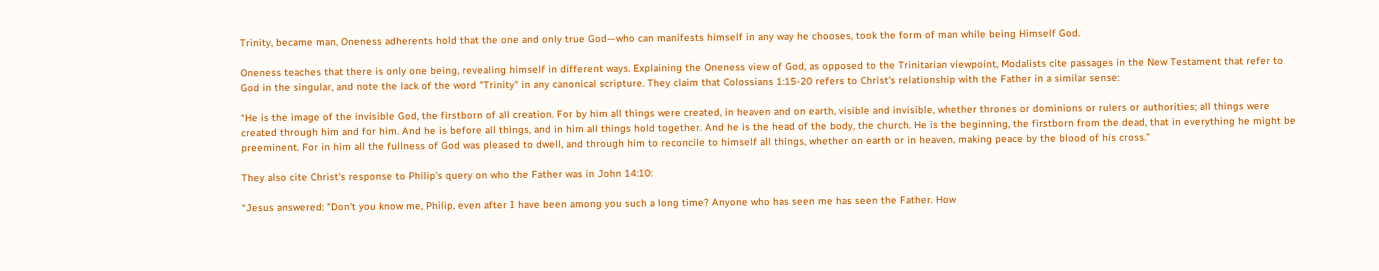Trinity, became man, Oneness adherents hold that the one and only true God—who can manifests himself in any way he chooses, took the form of man while being Himself God.

Oneness teaches that there is only one being, revealing himself in different ways. Explaining the Oneness view of God, as opposed to the Trinitarian viewpoint, Modalists cite passages in the New Testament that refer to God in the singular, and note the lack of the word "Trinity" in any canonical scripture. They claim that Colossians 1:15-20 refers to Christ's relationship with the Father in a similar sense:

“He is the image of the invisible God, the firstborn of all creation. For by him all things were created, in heaven and on earth, visible and invisible, whether thrones or dominions or rulers or authorities; all things were created through him and for him. And he is before all things, and in him all things hold together. And he is the head of the body, the church. He is the beginning, the firstborn from the dead, that in everything he might be preeminent. For in him all the fullness of God was pleased to dwell, and through him to reconcile to himself all things, whether on earth or in heaven, making peace by the blood of his cross.”

They also cite Christ's response to Philip's query on who the Father was in John 14:10:

“Jesus answered: "Don't you know me, Philip, even after I have been among you such a long time? Anyone who has seen me has seen the Father. How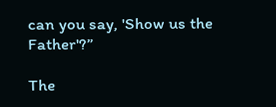can you say, 'Show us the Father'?”

The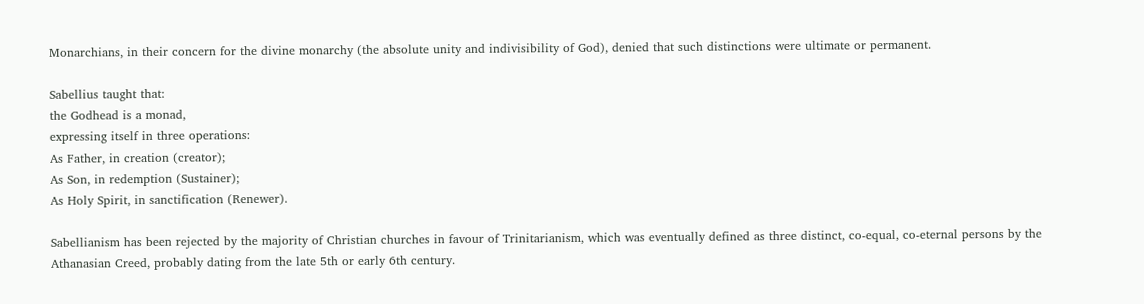Monarchians, in their concern for the divine monarchy (the absolute unity and indivisibility of God), denied that such distinctions were ultimate or permanent.

Sabellius taught that:
the Godhead is a monad,
expressing itself in three operations:
As Father, in creation (creator);
As Son, in redemption (Sustainer);
As Holy Spirit, in sanctification (Renewer).

Sabellianism has been rejected by the majority of Christian churches in favour of Trinitarianism, which was eventually defined as three distinct, co-equal, co-eternal persons by the Athanasian Creed, probably dating from the late 5th or early 6th century.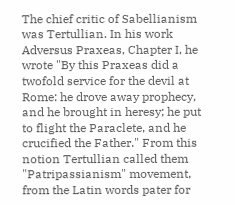The chief critic of Sabellianism was Tertullian. In his work Adversus Praxeas, Chapter I, he wrote "By this Praxeas did a twofold service for the devil at Rome: he drove away prophecy, and he brought in heresy; he put to flight the Paraclete, and he crucified the Father." From this notion Tertullian called them "Patripassianism" movement, from the Latin words pater for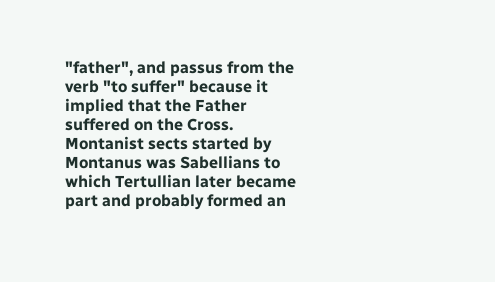"father", and passus from the verb "to suffer" because it implied that the Father suffered on the Cross. Montanist sects started by Montanus was Sabellians to which Tertullian later became part and probably formed an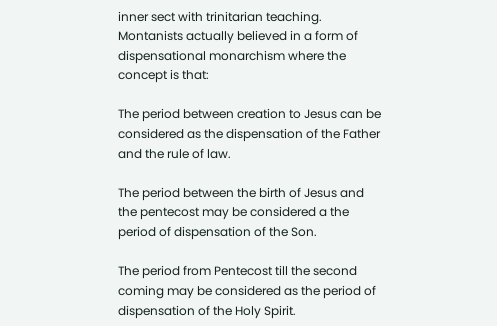inner sect with trinitarian teaching.  Montanists actually believed in a form of dispensational monarchism where the concept is that:

The period between creation to Jesus can be considered as the dispensation of the Father and the rule of law.

The period between the birth of Jesus and the pentecost may be considered a the period of dispensation of the Son.

The period from Pentecost till the second coming may be considered as the period of dispensation of the Holy Spirit.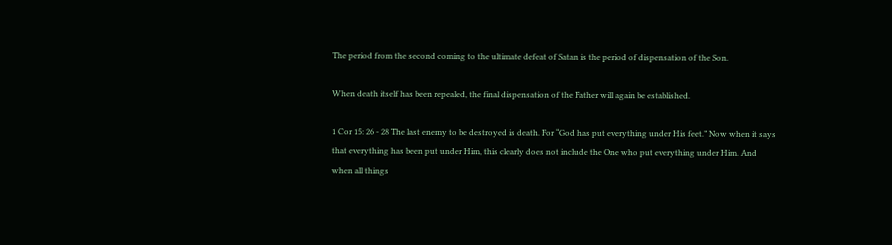The period from the second coming to the ultimate defeat of Satan is the period of dispensation of the Son.

When death itself has been repealed, the final dispensation of the Father will again be established.

1 Cor 15: 26 - 28 The last enemy to be destroyed is death. For “God has put everything under His feet.” Now when it says that everything has been put under Him, this clearly does not include the One who put everything under Him. And when all things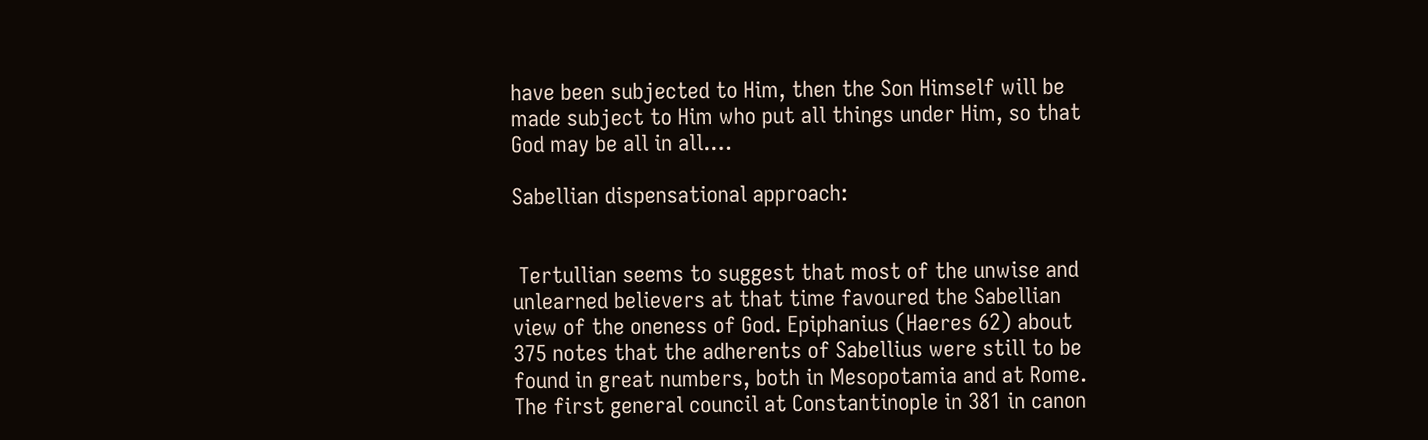have been subjected to Him, then the Son Himself will be made subject to Him who put all things under Him, so that God may be all in all.…

Sabellian dispensational approach:


 Tertullian seems to suggest that most of the unwise and unlearned believers at that time favoured the Sabellian view of the oneness of God. Epiphanius (Haeres 62) about 375 notes that the adherents of Sabellius were still to be found in great numbers, both in Mesopotamia and at Rome. The first general council at Constantinople in 381 in canon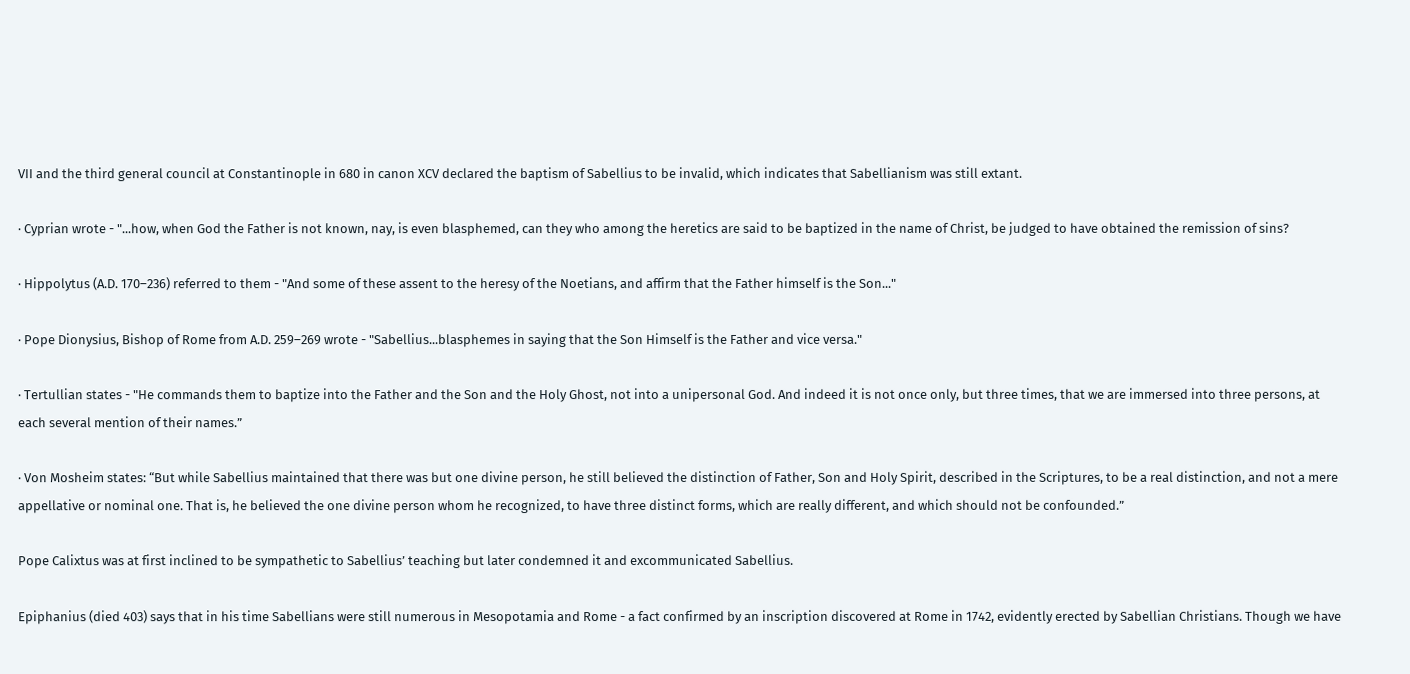VII and the third general council at Constantinople in 680 in canon XCV declared the baptism of Sabellius to be invalid, which indicates that Sabellianism was still extant.

· Cyprian wrote - "...how, when God the Father is not known, nay, is even blasphemed, can they who among the heretics are said to be baptized in the name of Christ, be judged to have obtained the remission of sins?

· Hippolytus (A.D. 170–236) referred to them - "And some of these assent to the heresy of the Noetians, and affirm that the Father himself is the Son..."

· Pope Dionysius, Bishop of Rome from A.D. 259–269 wrote - "Sabellius...blasphemes in saying that the Son Himself is the Father and vice versa."

· Tertullian states - "He commands them to baptize into the Father and the Son and the Holy Ghost, not into a unipersonal God. And indeed it is not once only, but three times, that we are immersed into three persons, at each several mention of their names.”

· Von Mosheim states: “But while Sabellius maintained that there was but one divine person, he still believed the distinction of Father, Son and Holy Spirit, described in the Scriptures, to be a real distinction, and not a mere appellative or nominal one. That is, he believed the one divine person whom he recognized, to have three distinct forms, which are really different, and which should not be confounded.”

Pope Calixtus was at first inclined to be sympathetic to Sabellius’ teaching but later condemned it and excommunicated Sabellius.

Epiphanius (died 403) says that in his time Sabellians were still numerous in Mesopotamia and Rome - a fact confirmed by an inscription discovered at Rome in 1742, evidently erected by Sabellian Christians. Though we have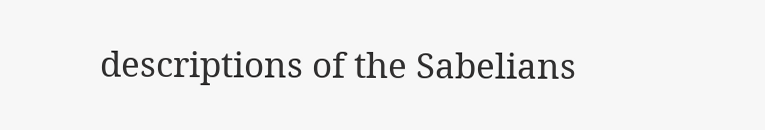descriptions of the Sabelians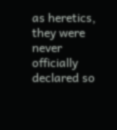as heretics, they were never officially declared so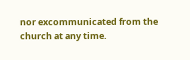nor excommunicated from the church at any time.